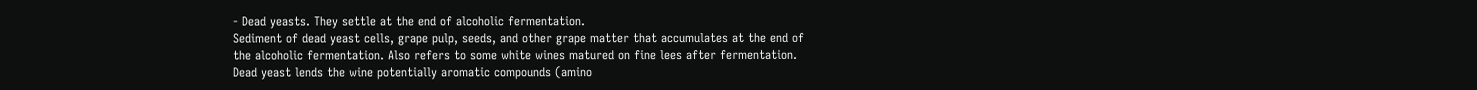- Dead yeasts. They settle at the end of alcoholic fermentation.
Sediment of dead yeast cells, grape pulp, seeds, and other grape matter that accumulates at the end of
the alcoholic fermentation. Also refers to some white wines matured on fine lees after fermentation.
Dead yeast lends the wine potentially aromatic compounds (amino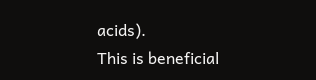acids).
This is beneficial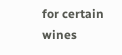for certain wines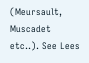(Meursault, Muscadet etc..). See Lees